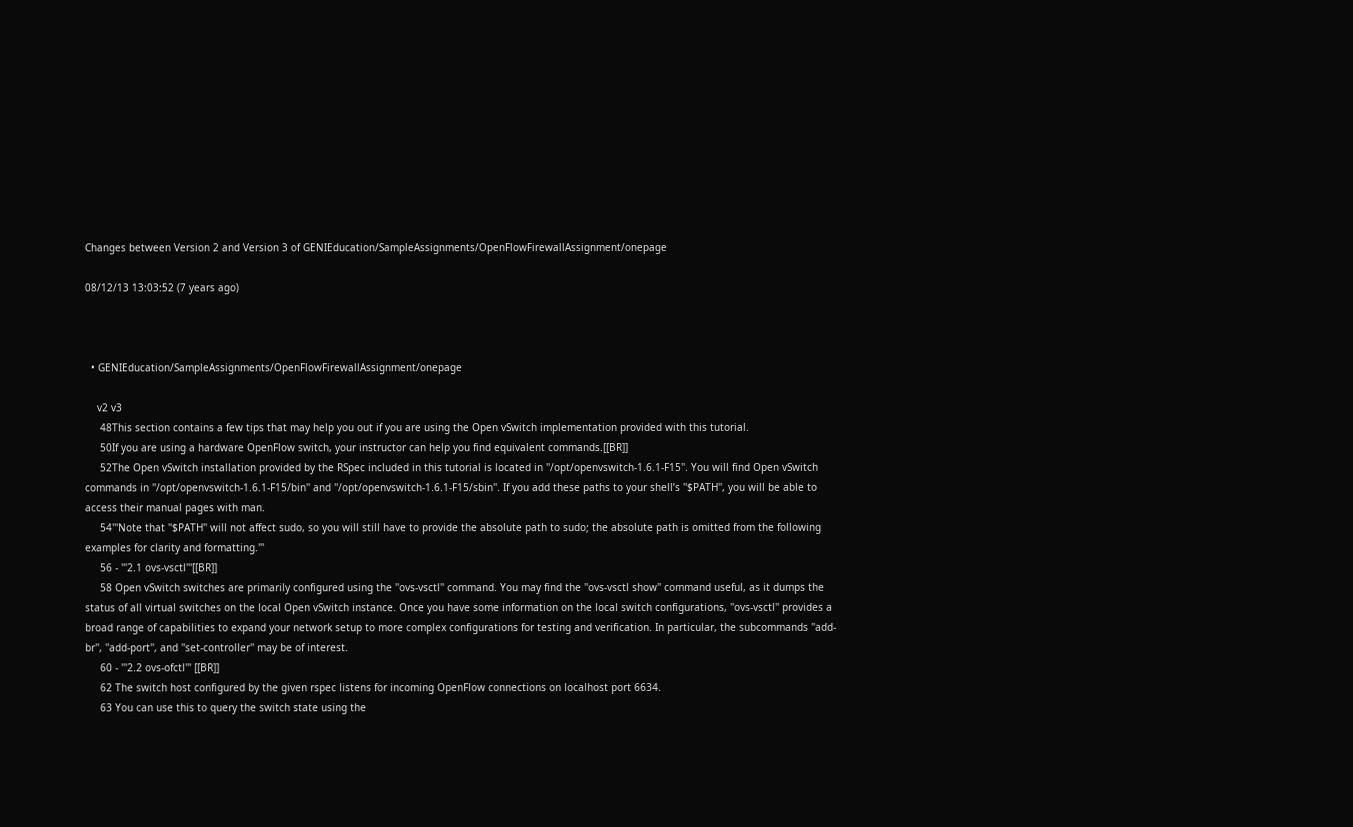Changes between Version 2 and Version 3 of GENIEducation/SampleAssignments/OpenFlowFirewallAssignment/onepage

08/12/13 13:03:52 (7 years ago)



  • GENIEducation/SampleAssignments/OpenFlowFirewallAssignment/onepage

    v2 v3
     48This section contains a few tips that may help you out if you are using the Open vSwitch implementation provided with this tutorial.
     50If you are using a hardware OpenFlow switch, your instructor can help you find equivalent commands.[[BR]]
     52The Open vSwitch installation provided by the RSpec included in this tutorial is located in ''/opt/openvswitch-1.6.1-F15''. You will find Open vSwitch commands in ''/opt/openvswitch-1.6.1-F15/bin'' and ''/opt/openvswitch-1.6.1-F15/sbin''. If you add these paths to your shell’s ''$PATH'', you will be able to access their manual pages with man.
     54'''Note that ''$PATH'' will not affect sudo, so you will still have to provide the absolute path to sudo; the absolute path is omitted from the following examples for clarity and formatting.'''
     56 - '''2.1 ovs-vsctl'''[[BR]]
     58 Open vSwitch switches are primarily configured using the ''ovs-vsctl'' command. You may find the ''ovs-vsctl show'' command useful, as it dumps the status of all virtual switches on the local Open vSwitch instance. Once you have some information on the local switch configurations, ''ovs-vsctl'' provides a broad range of capabilities to expand your network setup to more complex configurations for testing and verification. In particular, the subcommands ''add-br'', ''add-port'', and ''set-controller'' may be of interest.
     60 - '''2.2 ovs-ofctl''' [[BR]]
     62 The switch host configured by the given rspec listens for incoming OpenFlow connections on localhost port 6634.
     63 You can use this to query the switch state using the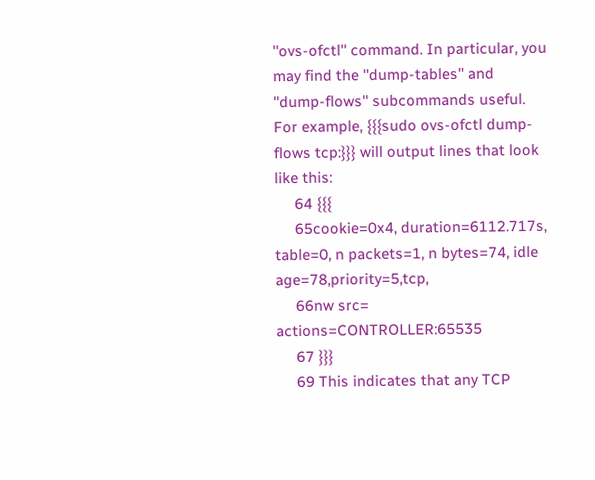''ovs-ofctl'' command. In particular, you may find the ''dump-tables'' and ''dump-flows'' subcommands useful. For example, {{{sudo ovs-ofctl dump-flows tcp:}}} will output lines that look like this:
     64 {{{
     65cookie=0x4, duration=6112.717s, table=0, n packets=1, n bytes=74, idle age=78,priority=5,tcp,
     66nw src= actions=CONTROLLER:65535
     67 }}}
     69 This indicates that any TCP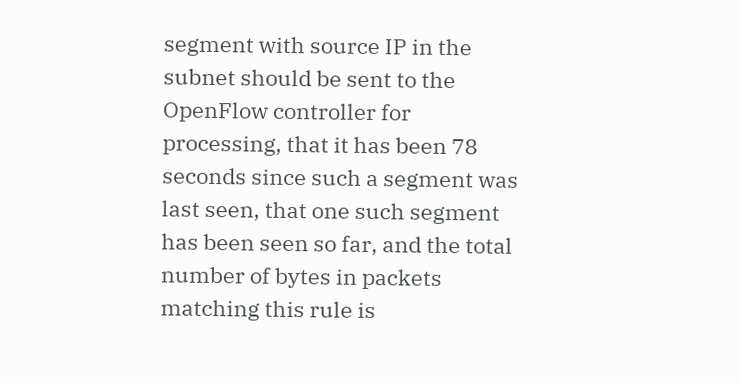segment with source IP in the subnet should be sent to the OpenFlow controller for processing, that it has been 78 seconds since such a segment was last seen, that one such segment has been seen so far, and the total number of bytes in packets matching this rule is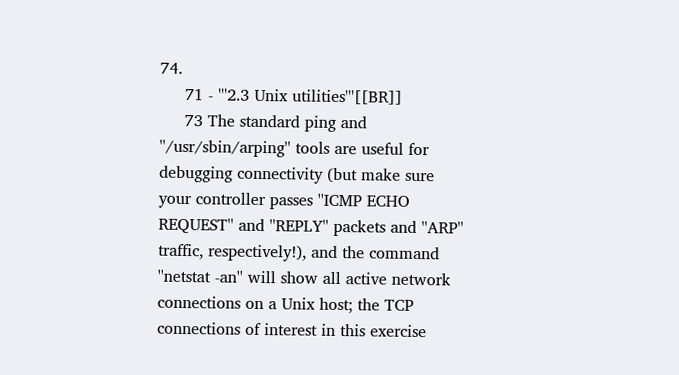74.
     71 - '''2.3 Unix utilities'''[[BR]]
     73 The standard ping and ''/usr/sbin/arping'' tools are useful for debugging connectivity (but make sure your controller passes ''ICMP ECHO REQUEST'' and ''REPLY'' packets and ''ARP'' traffic, respectively!), and the command ''netstat -an'' will show all active network connections on a Unix host; the TCP connections of interest in this exercise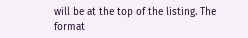will be at the top of the listing. The format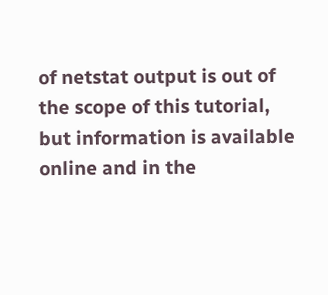of netstat output is out of the scope of this tutorial, but information is available online and in the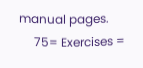manual pages.
     75= Exercises =